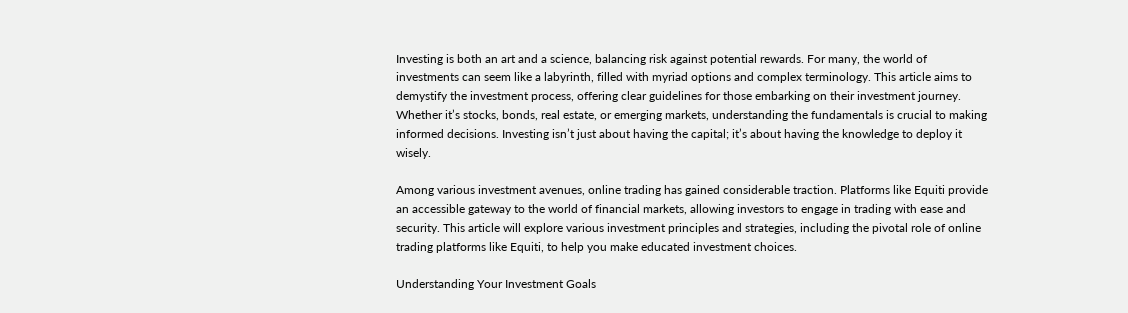Investing is both an art and a science, balancing risk against potential rewards. For many, the world of investments can seem like a labyrinth, filled with myriad options and complex terminology. This article aims to demystify the investment process, offering clear guidelines for those embarking on their investment journey. Whether it’s stocks, bonds, real estate, or emerging markets, understanding the fundamentals is crucial to making informed decisions. Investing isn’t just about having the capital; it’s about having the knowledge to deploy it wisely.

Among various investment avenues, online trading has gained considerable traction. Platforms like Equiti provide an accessible gateway to the world of financial markets, allowing investors to engage in trading with ease and security. This article will explore various investment principles and strategies, including the pivotal role of online trading platforms like Equiti, to help you make educated investment choices.

Understanding Your Investment Goals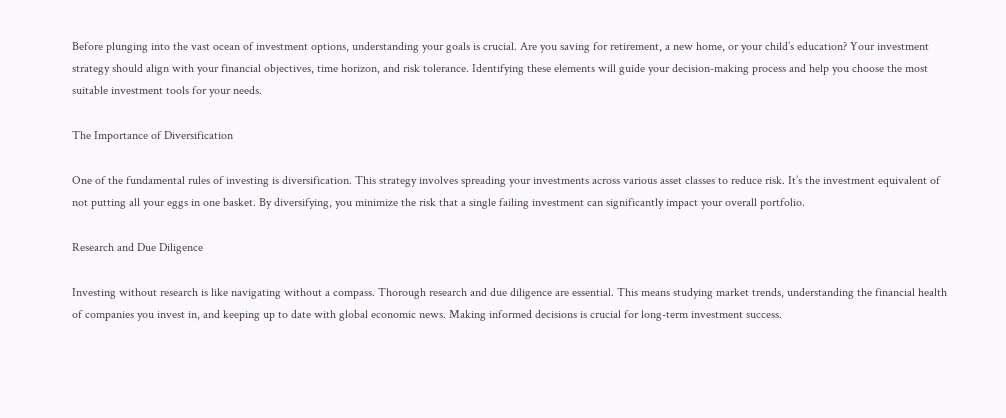Before plunging into the vast ocean of investment options, understanding your goals is crucial. Are you saving for retirement, a new home, or your child’s education? Your investment strategy should align with your financial objectives, time horizon, and risk tolerance. Identifying these elements will guide your decision-making process and help you choose the most suitable investment tools for your needs.

The Importance of Diversification

One of the fundamental rules of investing is diversification. This strategy involves spreading your investments across various asset classes to reduce risk. It’s the investment equivalent of not putting all your eggs in one basket. By diversifying, you minimize the risk that a single failing investment can significantly impact your overall portfolio.

Research and Due Diligence

Investing without research is like navigating without a compass. Thorough research and due diligence are essential. This means studying market trends, understanding the financial health of companies you invest in, and keeping up to date with global economic news. Making informed decisions is crucial for long-term investment success.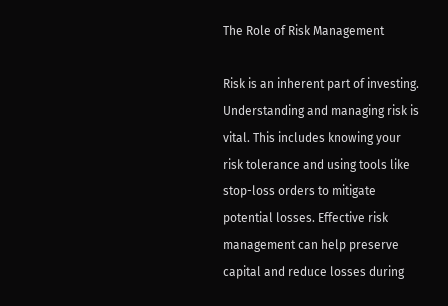The Role of Risk Management

Risk is an inherent part of investing. Understanding and managing risk is vital. This includes knowing your risk tolerance and using tools like stop-loss orders to mitigate potential losses. Effective risk management can help preserve capital and reduce losses during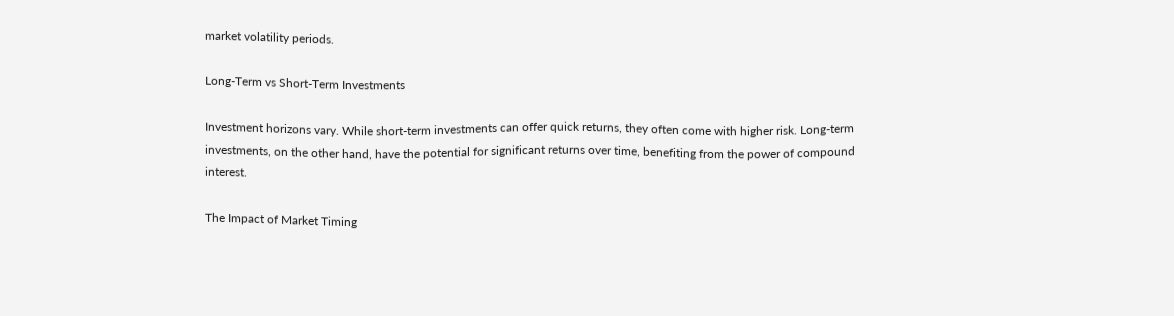market volatility periods.

Long-Term vs Short-Term Investments

Investment horizons vary. While short-term investments can offer quick returns, they often come with higher risk. Long-term investments, on the other hand, have the potential for significant returns over time, benefiting from the power of compound interest.

The Impact of Market Timing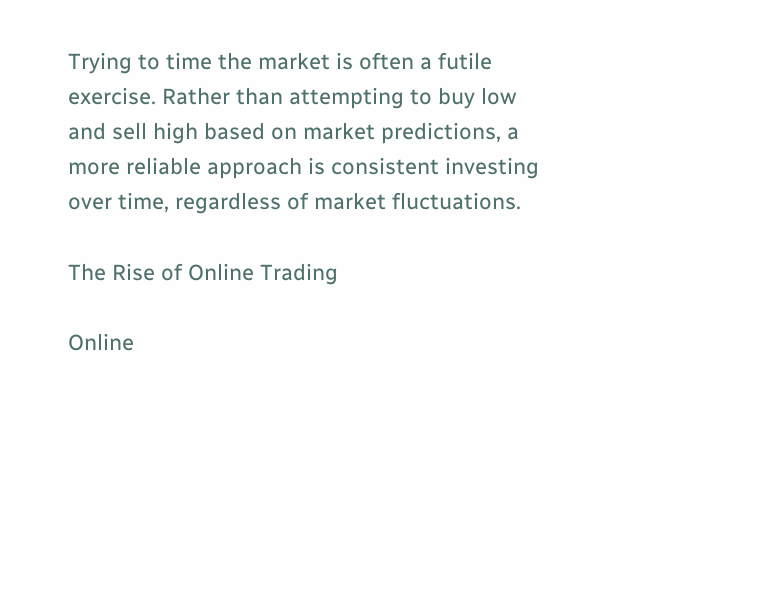Trying to time the market is often a futile exercise. Rather than attempting to buy low and sell high based on market predictions, a more reliable approach is consistent investing over time, regardless of market fluctuations.

The Rise of Online Trading

Online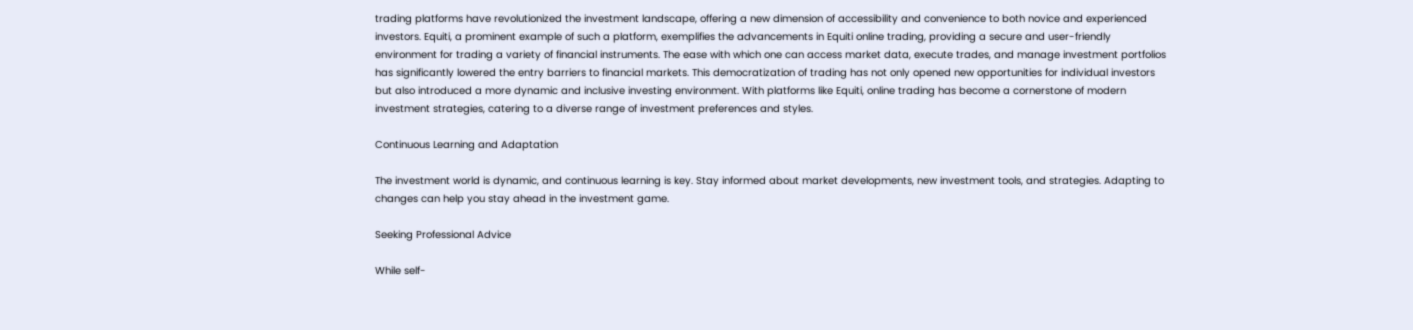trading platforms have revolutionized the investment landscape, offering a new dimension of accessibility and convenience to both novice and experienced investors. Equiti, a prominent example of such a platform, exemplifies the advancements in Equiti online trading, providing a secure and user-friendly environment for trading a variety of financial instruments. The ease with which one can access market data, execute trades, and manage investment portfolios has significantly lowered the entry barriers to financial markets. This democratization of trading has not only opened new opportunities for individual investors but also introduced a more dynamic and inclusive investing environment. With platforms like Equiti, online trading has become a cornerstone of modern investment strategies, catering to a diverse range of investment preferences and styles.

Continuous Learning and Adaptation

The investment world is dynamic, and continuous learning is key. Stay informed about market developments, new investment tools, and strategies. Adapting to changes can help you stay ahead in the investment game.

Seeking Professional Advice

While self-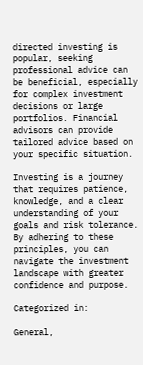directed investing is popular, seeking professional advice can be beneficial, especially for complex investment decisions or large portfolios. Financial advisors can provide tailored advice based on your specific situation.

Investing is a journey that requires patience, knowledge, and a clear understanding of your goals and risk tolerance. By adhering to these principles, you can navigate the investment landscape with greater confidence and purpose.

Categorized in:

General,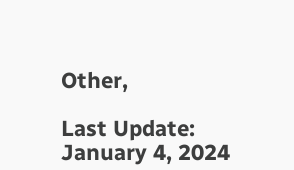Other,

Last Update: January 4, 2024